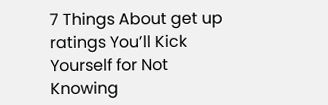7 Things About get up ratings You’ll Kick Yourself for Not Knowing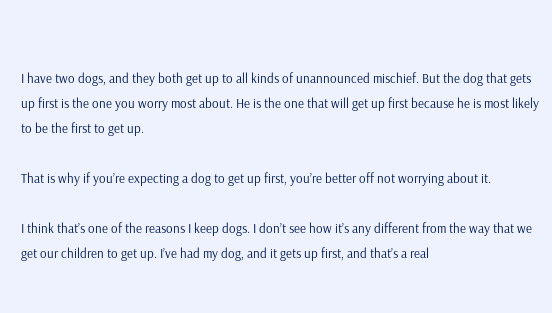I have two dogs, and they both get up to all kinds of unannounced mischief. But the dog that gets up first is the one you worry most about. He is the one that will get up first because he is most likely to be the first to get up.

That is why if you’re expecting a dog to get up first, you’re better off not worrying about it.

I think that’s one of the reasons I keep dogs. I don’t see how it’s any different from the way that we get our children to get up. I’ve had my dog, and it gets up first, and that’s a real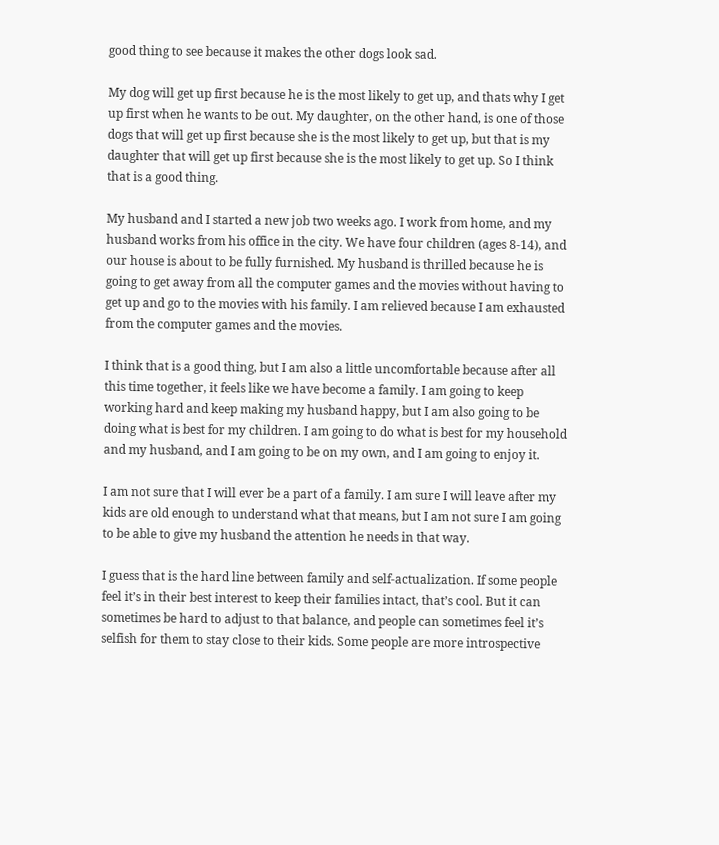good thing to see because it makes the other dogs look sad.

My dog will get up first because he is the most likely to get up, and thats why I get up first when he wants to be out. My daughter, on the other hand, is one of those dogs that will get up first because she is the most likely to get up, but that is my daughter that will get up first because she is the most likely to get up. So I think that is a good thing.

My husband and I started a new job two weeks ago. I work from home, and my husband works from his office in the city. We have four children (ages 8-14), and our house is about to be fully furnished. My husband is thrilled because he is going to get away from all the computer games and the movies without having to get up and go to the movies with his family. I am relieved because I am exhausted from the computer games and the movies.

I think that is a good thing, but I am also a little uncomfortable because after all this time together, it feels like we have become a family. I am going to keep working hard and keep making my husband happy, but I am also going to be doing what is best for my children. I am going to do what is best for my household and my husband, and I am going to be on my own, and I am going to enjoy it.

I am not sure that I will ever be a part of a family. I am sure I will leave after my kids are old enough to understand what that means, but I am not sure I am going to be able to give my husband the attention he needs in that way.

I guess that is the hard line between family and self-actualization. If some people feel it’s in their best interest to keep their families intact, that’s cool. But it can sometimes be hard to adjust to that balance, and people can sometimes feel it’s selfish for them to stay close to their kids. Some people are more introspective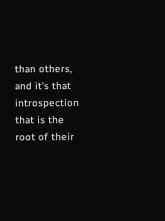than others, and it’s that introspection that is the root of their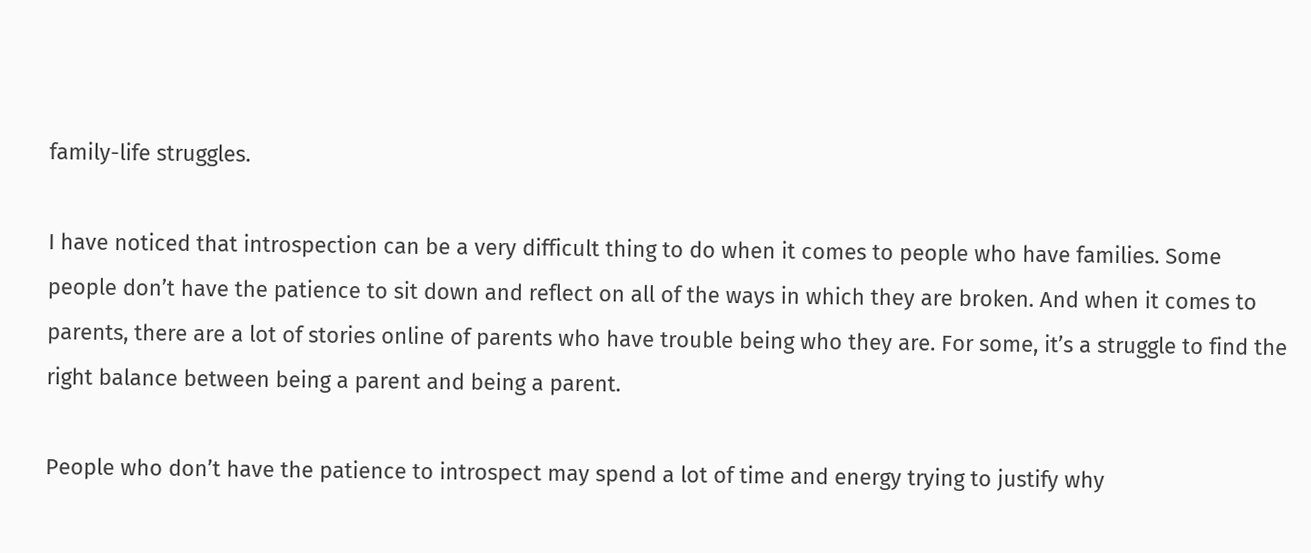family-life struggles.

I have noticed that introspection can be a very difficult thing to do when it comes to people who have families. Some people don’t have the patience to sit down and reflect on all of the ways in which they are broken. And when it comes to parents, there are a lot of stories online of parents who have trouble being who they are. For some, it’s a struggle to find the right balance between being a parent and being a parent.

People who don’t have the patience to introspect may spend a lot of time and energy trying to justify why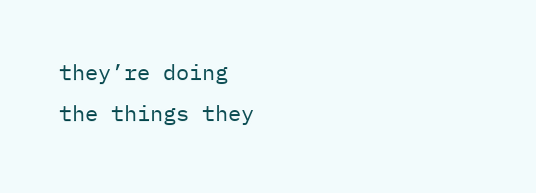they’re doing the things they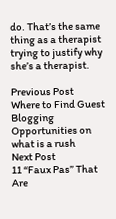do. That’s the same thing as a therapist trying to justify why she’s a therapist.

Previous Post
Where to Find Guest Blogging Opportunities on what is a rush
Next Post
11 “Faux Pas” That Are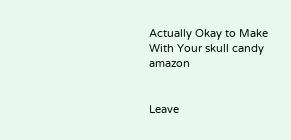Actually Okay to Make With Your skull candy amazon


Leave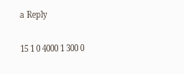a Reply

15 1 0 4000 1 300 0